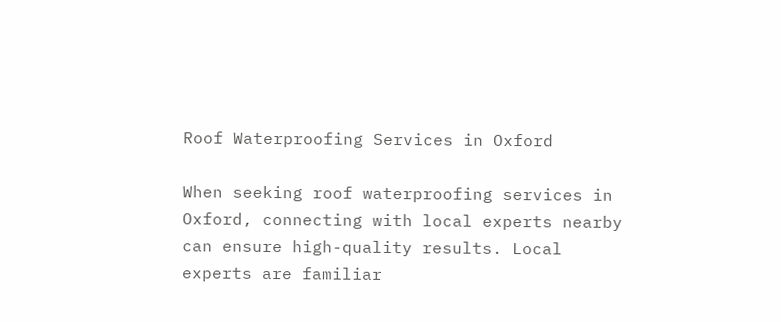Roof Waterproofing Services in Oxford

When seeking roof waterproofing services in Oxford, connecting with local experts nearby can ensure high-quality results. Local experts are familiar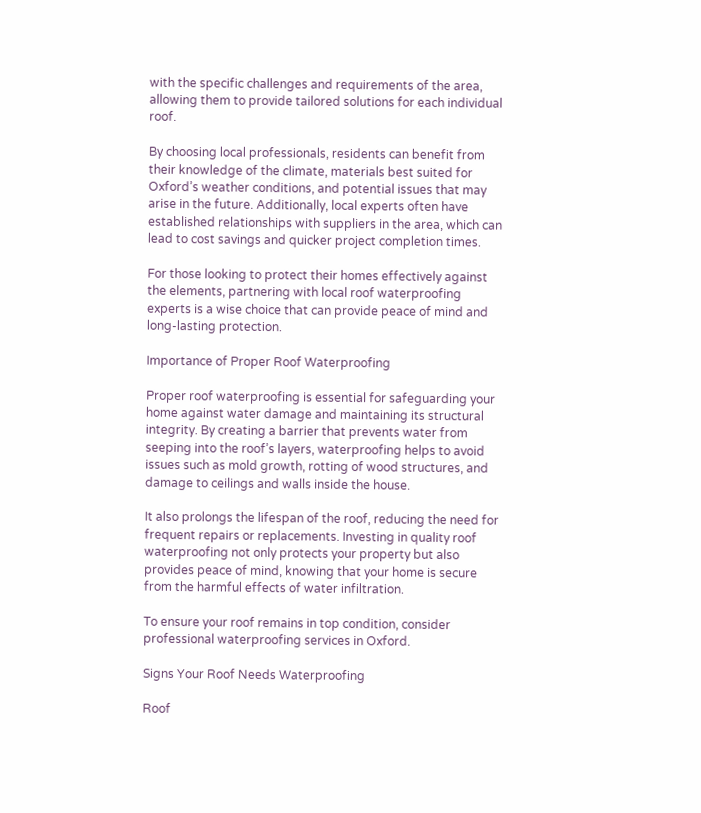with the specific challenges and requirements of the area, allowing them to provide tailored solutions for each individual roof.

By choosing local professionals, residents can benefit from their knowledge of the climate, materials best suited for Oxford’s weather conditions, and potential issues that may arise in the future. Additionally, local experts often have established relationships with suppliers in the area, which can lead to cost savings and quicker project completion times.

For those looking to protect their homes effectively against the elements, partnering with local roof waterproofing experts is a wise choice that can provide peace of mind and long-lasting protection.

Importance of Proper Roof Waterproofing

Proper roof waterproofing is essential for safeguarding your home against water damage and maintaining its structural integrity. By creating a barrier that prevents water from seeping into the roof’s layers, waterproofing helps to avoid issues such as mold growth, rotting of wood structures, and damage to ceilings and walls inside the house.

It also prolongs the lifespan of the roof, reducing the need for frequent repairs or replacements. Investing in quality roof waterproofing not only protects your property but also provides peace of mind, knowing that your home is secure from the harmful effects of water infiltration.

To ensure your roof remains in top condition, consider professional waterproofing services in Oxford.

Signs Your Roof Needs Waterproofing

Roof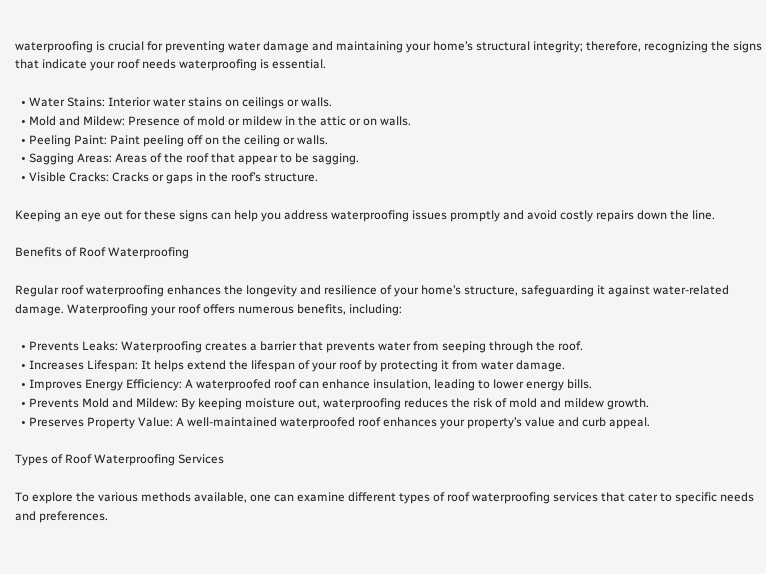waterproofing is crucial for preventing water damage and maintaining your home’s structural integrity; therefore, recognizing the signs that indicate your roof needs waterproofing is essential.

  • Water Stains: Interior water stains on ceilings or walls.
  • Mold and Mildew: Presence of mold or mildew in the attic or on walls.
  • Peeling Paint: Paint peeling off on the ceiling or walls.
  • Sagging Areas: Areas of the roof that appear to be sagging.
  • Visible Cracks: Cracks or gaps in the roof’s structure.

Keeping an eye out for these signs can help you address waterproofing issues promptly and avoid costly repairs down the line.

Benefits of Roof Waterproofing

Regular roof waterproofing enhances the longevity and resilience of your home’s structure, safeguarding it against water-related damage. Waterproofing your roof offers numerous benefits, including:

  • Prevents Leaks: Waterproofing creates a barrier that prevents water from seeping through the roof.
  • Increases Lifespan: It helps extend the lifespan of your roof by protecting it from water damage.
  • Improves Energy Efficiency: A waterproofed roof can enhance insulation, leading to lower energy bills.
  • Prevents Mold and Mildew: By keeping moisture out, waterproofing reduces the risk of mold and mildew growth.
  • Preserves Property Value: A well-maintained waterproofed roof enhances your property’s value and curb appeal.

Types of Roof Waterproofing Services

To explore the various methods available, one can examine different types of roof waterproofing services that cater to specific needs and preferences.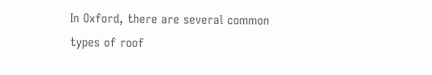In Oxford, there are several common types of roof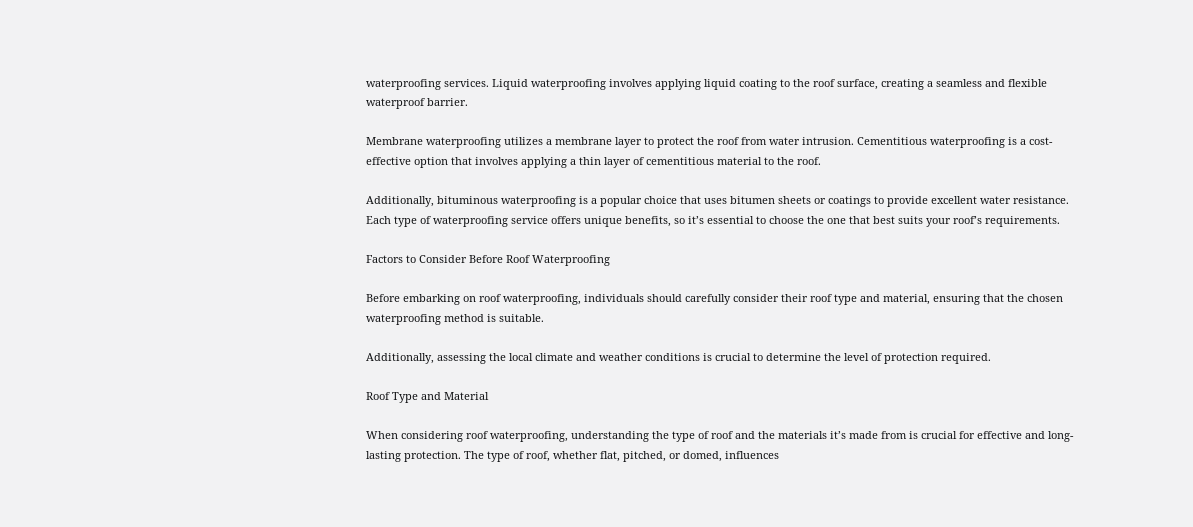waterproofing services. Liquid waterproofing involves applying liquid coating to the roof surface, creating a seamless and flexible waterproof barrier.

Membrane waterproofing utilizes a membrane layer to protect the roof from water intrusion. Cementitious waterproofing is a cost-effective option that involves applying a thin layer of cementitious material to the roof.

Additionally, bituminous waterproofing is a popular choice that uses bitumen sheets or coatings to provide excellent water resistance. Each type of waterproofing service offers unique benefits, so it’s essential to choose the one that best suits your roof’s requirements.

Factors to Consider Before Roof Waterproofing

Before embarking on roof waterproofing, individuals should carefully consider their roof type and material, ensuring that the chosen waterproofing method is suitable.

Additionally, assessing the local climate and weather conditions is crucial to determine the level of protection required.

Roof Type and Material

When considering roof waterproofing, understanding the type of roof and the materials it’s made from is crucial for effective and long-lasting protection. The type of roof, whether flat, pitched, or domed, influences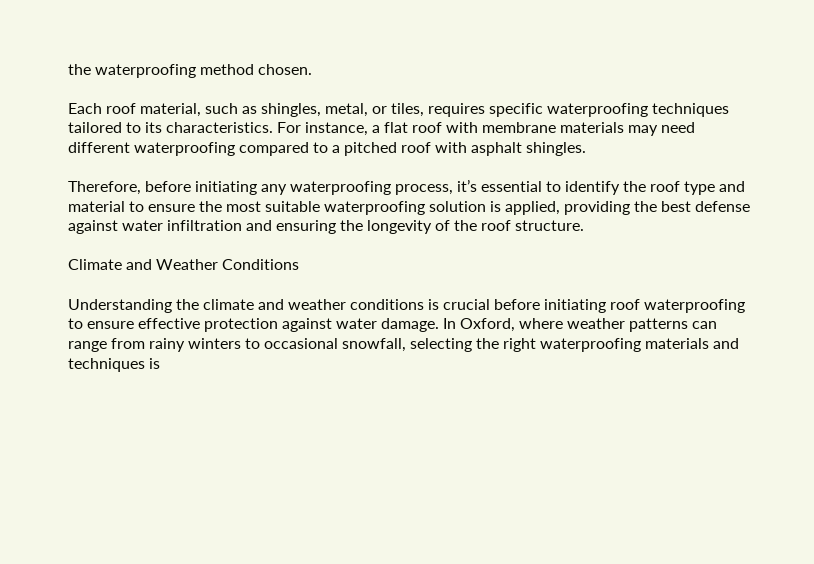the waterproofing method chosen.

Each roof material, such as shingles, metal, or tiles, requires specific waterproofing techniques tailored to its characteristics. For instance, a flat roof with membrane materials may need different waterproofing compared to a pitched roof with asphalt shingles.

Therefore, before initiating any waterproofing process, it’s essential to identify the roof type and material to ensure the most suitable waterproofing solution is applied, providing the best defense against water infiltration and ensuring the longevity of the roof structure.

Climate and Weather Conditions

Understanding the climate and weather conditions is crucial before initiating roof waterproofing to ensure effective protection against water damage. In Oxford, where weather patterns can range from rainy winters to occasional snowfall, selecting the right waterproofing materials and techniques is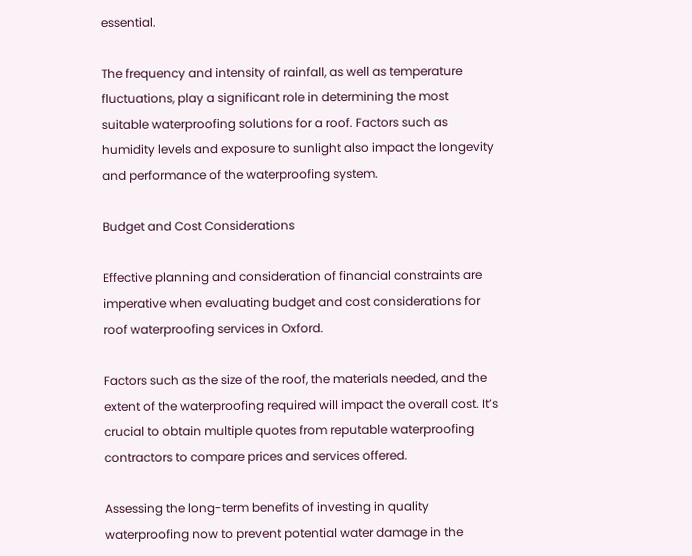essential.

The frequency and intensity of rainfall, as well as temperature fluctuations, play a significant role in determining the most suitable waterproofing solutions for a roof. Factors such as humidity levels and exposure to sunlight also impact the longevity and performance of the waterproofing system.

Budget and Cost Considerations

Effective planning and consideration of financial constraints are imperative when evaluating budget and cost considerations for roof waterproofing services in Oxford.

Factors such as the size of the roof, the materials needed, and the extent of the waterproofing required will impact the overall cost. It’s crucial to obtain multiple quotes from reputable waterproofing contractors to compare prices and services offered.

Assessing the long-term benefits of investing in quality waterproofing now to prevent potential water damage in the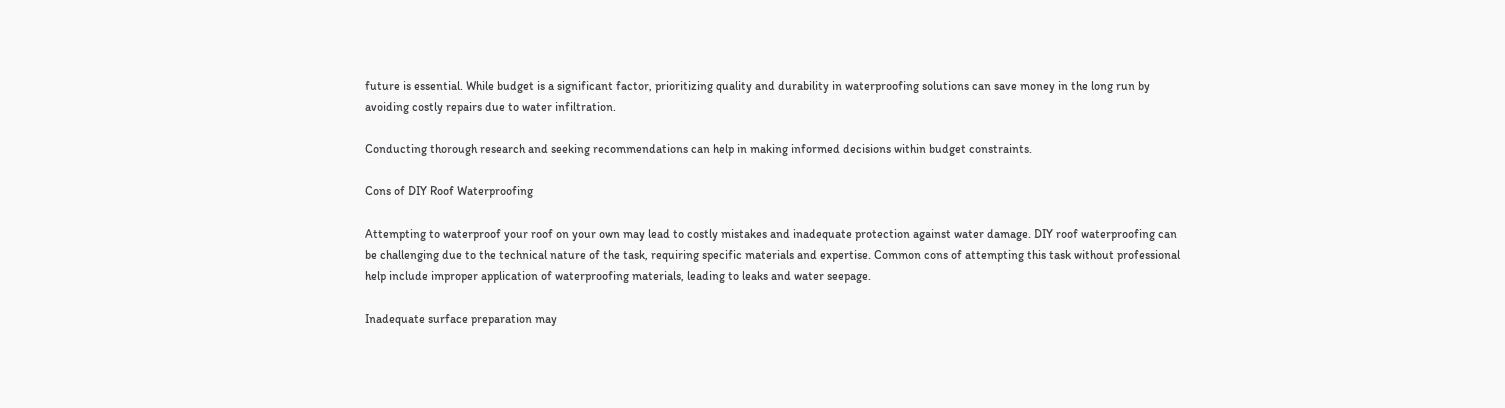future is essential. While budget is a significant factor, prioritizing quality and durability in waterproofing solutions can save money in the long run by avoiding costly repairs due to water infiltration.

Conducting thorough research and seeking recommendations can help in making informed decisions within budget constraints.

Cons of DIY Roof Waterproofing

Attempting to waterproof your roof on your own may lead to costly mistakes and inadequate protection against water damage. DIY roof waterproofing can be challenging due to the technical nature of the task, requiring specific materials and expertise. Common cons of attempting this task without professional help include improper application of waterproofing materials, leading to leaks and water seepage.

Inadequate surface preparation may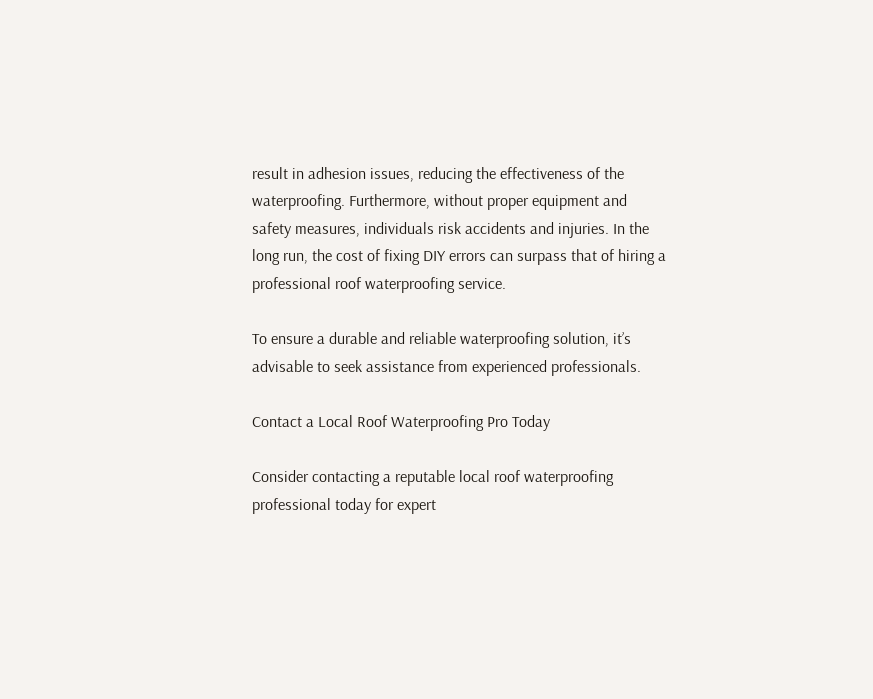result in adhesion issues, reducing the effectiveness of the waterproofing. Furthermore, without proper equipment and safety measures, individuals risk accidents and injuries. In the long run, the cost of fixing DIY errors can surpass that of hiring a professional roof waterproofing service.

To ensure a durable and reliable waterproofing solution, it’s advisable to seek assistance from experienced professionals.

Contact a Local Roof Waterproofing Pro Today

Consider contacting a reputable local roof waterproofing professional today for expert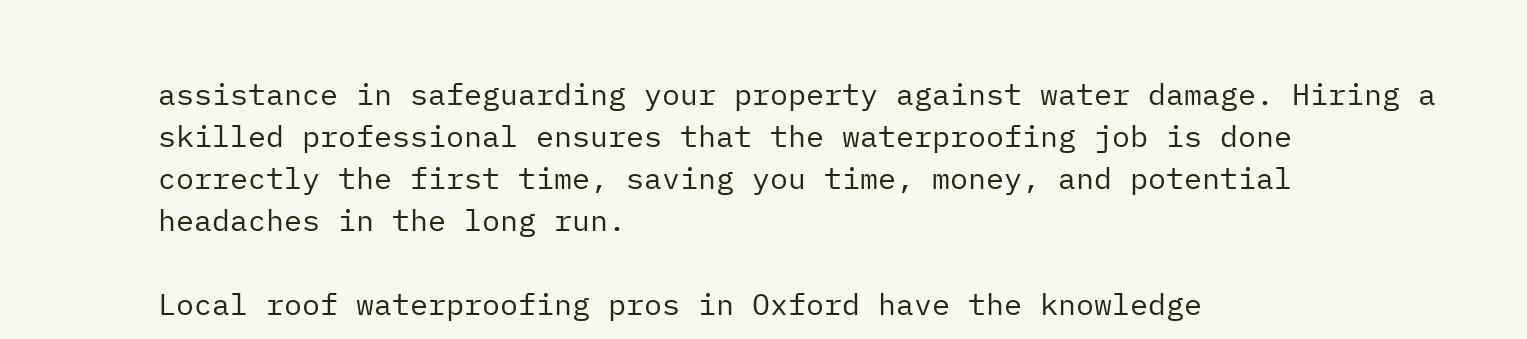assistance in safeguarding your property against water damage. Hiring a skilled professional ensures that the waterproofing job is done correctly the first time, saving you time, money, and potential headaches in the long run.

Local roof waterproofing pros in Oxford have the knowledge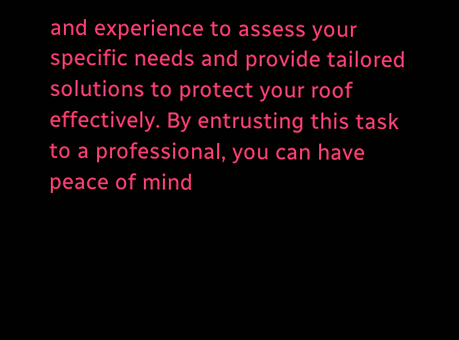and experience to assess your specific needs and provide tailored solutions to protect your roof effectively. By entrusting this task to a professional, you can have peace of mind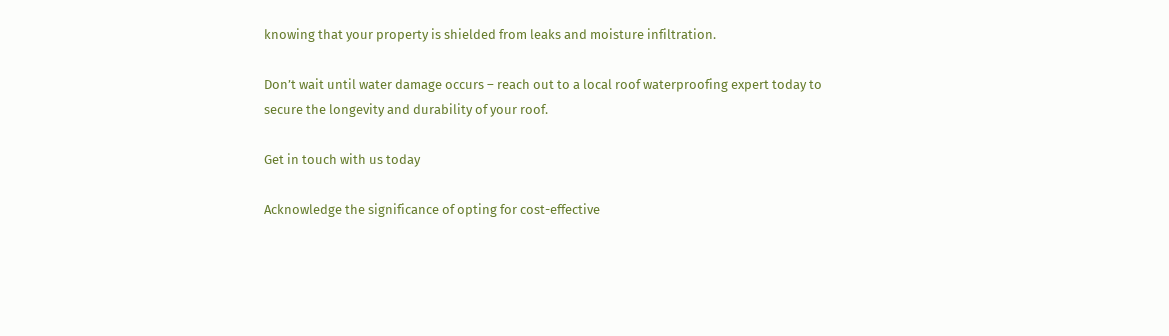knowing that your property is shielded from leaks and moisture infiltration.

Don’t wait until water damage occurs – reach out to a local roof waterproofing expert today to secure the longevity and durability of your roof.

Get in touch with us today

Acknowledge the significance of opting for cost-effective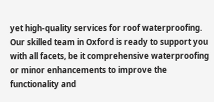yet high-quality services for roof waterproofing. Our skilled team in Oxford is ready to support you with all facets, be it comprehensive waterproofing or minor enhancements to improve the functionality and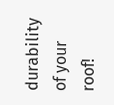durability of your roof!